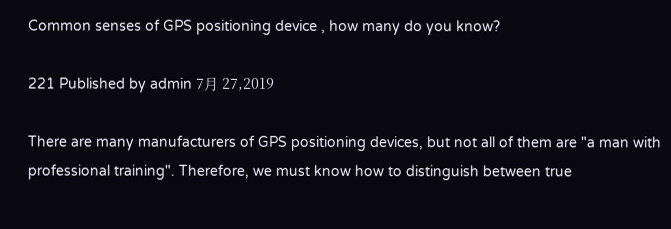Common senses of GPS positioning device , how many do you know?

221 Published by admin 7月 27,2019

There are many manufacturers of GPS positioning devices, but not all of them are "a man with professional training". Therefore, we must know how to distinguish between true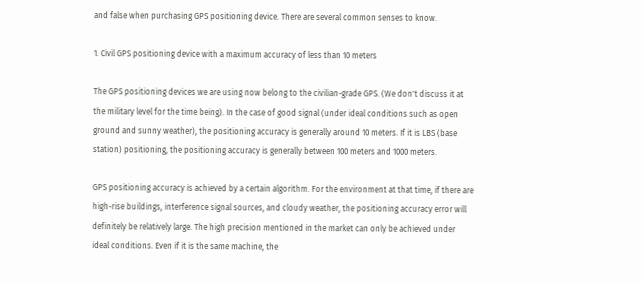and false when purchasing GPS positioning device. There are several common senses to know.

1. Civil GPS positioning device with a maximum accuracy of less than 10 meters

The GPS positioning devices we are using now belong to the civilian-grade GPS. (We don't discuss it at the military level for the time being). In the case of good signal (under ideal conditions such as open ground and sunny weather), the positioning accuracy is generally around 10 meters. If it is LBS (base station) positioning, the positioning accuracy is generally between 100 meters and 1000 meters.

GPS positioning accuracy is achieved by a certain algorithm. For the environment at that time, if there are high-rise buildings, interference signal sources, and cloudy weather, the positioning accuracy error will definitely be relatively large. The high precision mentioned in the market can only be achieved under ideal conditions. Even if it is the same machine, the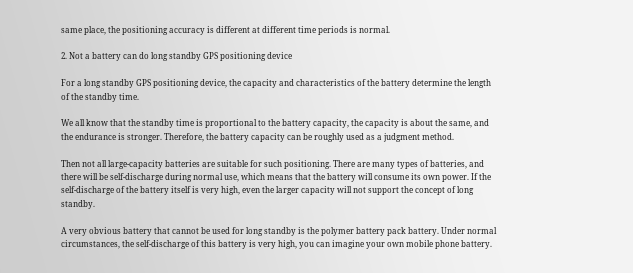same place, the positioning accuracy is different at different time periods is normal.

2. Not a battery can do long standby GPS positioning device

For a long standby GPS positioning device, the capacity and characteristics of the battery determine the length of the standby time.

We all know that the standby time is proportional to the battery capacity, the capacity is about the same, and the endurance is stronger. Therefore, the battery capacity can be roughly used as a judgment method.

Then not all large-capacity batteries are suitable for such positioning. There are many types of batteries, and there will be self-discharge during normal use, which means that the battery will consume its own power. If the self-discharge of the battery itself is very high, even the larger capacity will not support the concept of long standby.

A very obvious battery that cannot be used for long standby is the polymer battery pack battery. Under normal circumstances, the self-discharge of this battery is very high, you can imagine your own mobile phone battery.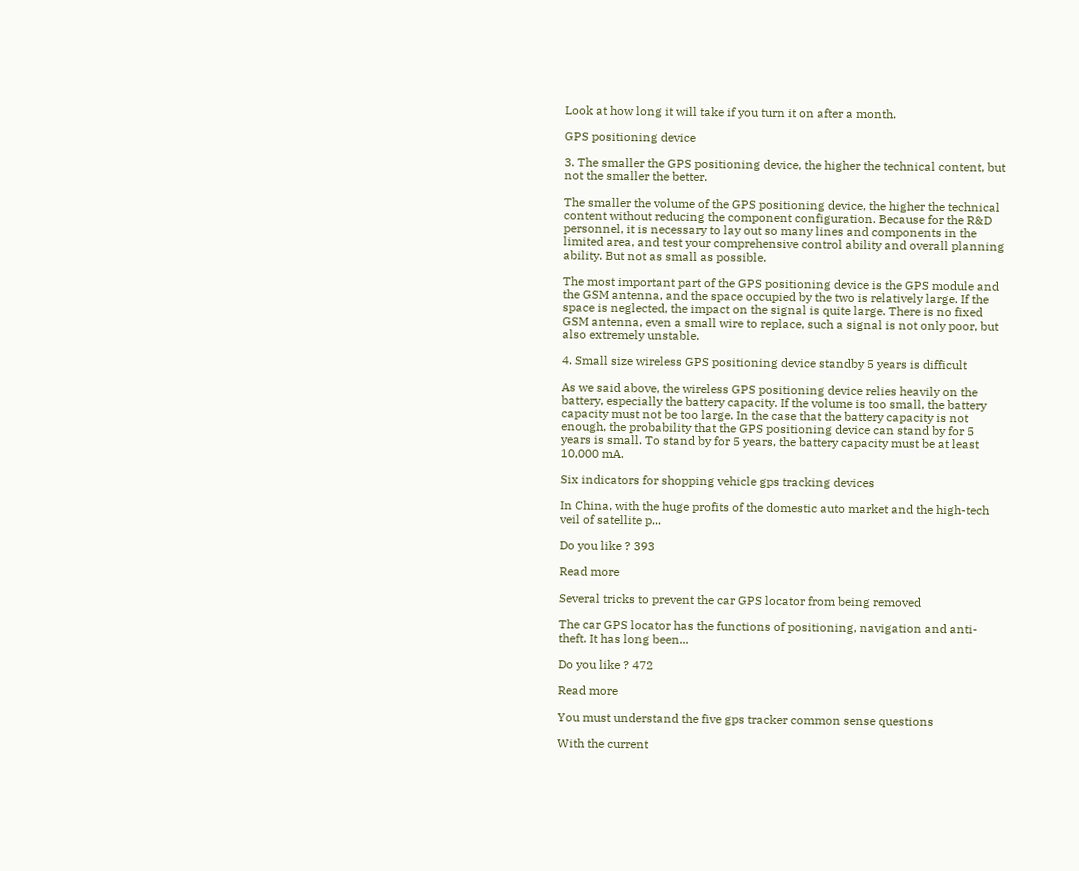Look at how long it will take if you turn it on after a month.

GPS positioning device

3. The smaller the GPS positioning device, the higher the technical content, but not the smaller the better.

The smaller the volume of the GPS positioning device, the higher the technical content without reducing the component configuration. Because for the R&D personnel, it is necessary to lay out so many lines and components in the limited area, and test your comprehensive control ability and overall planning ability. But not as small as possible.

The most important part of the GPS positioning device is the GPS module and the GSM antenna, and the space occupied by the two is relatively large. If the space is neglected, the impact on the signal is quite large. There is no fixed GSM antenna, even a small wire to replace, such a signal is not only poor, but also extremely unstable.

4. Small size wireless GPS positioning device standby 5 years is difficult

As we said above, the wireless GPS positioning device relies heavily on the battery, especially the battery capacity. If the volume is too small, the battery capacity must not be too large. In the case that the battery capacity is not enough, the probability that the GPS positioning device can stand by for 5 years is small. To stand by for 5 years, the battery capacity must be at least 10,000 mA.

Six indicators for shopping vehicle gps tracking devices

In China, with the huge profits of the domestic auto market and the high-tech veil of satellite p...

Do you like ? 393

Read more

Several tricks to prevent the car GPS locator from being removed

The car GPS locator has the functions of positioning, navigation and anti-theft. It has long been...

Do you like ? 472

Read more

You must understand the five gps tracker common sense questions

With the current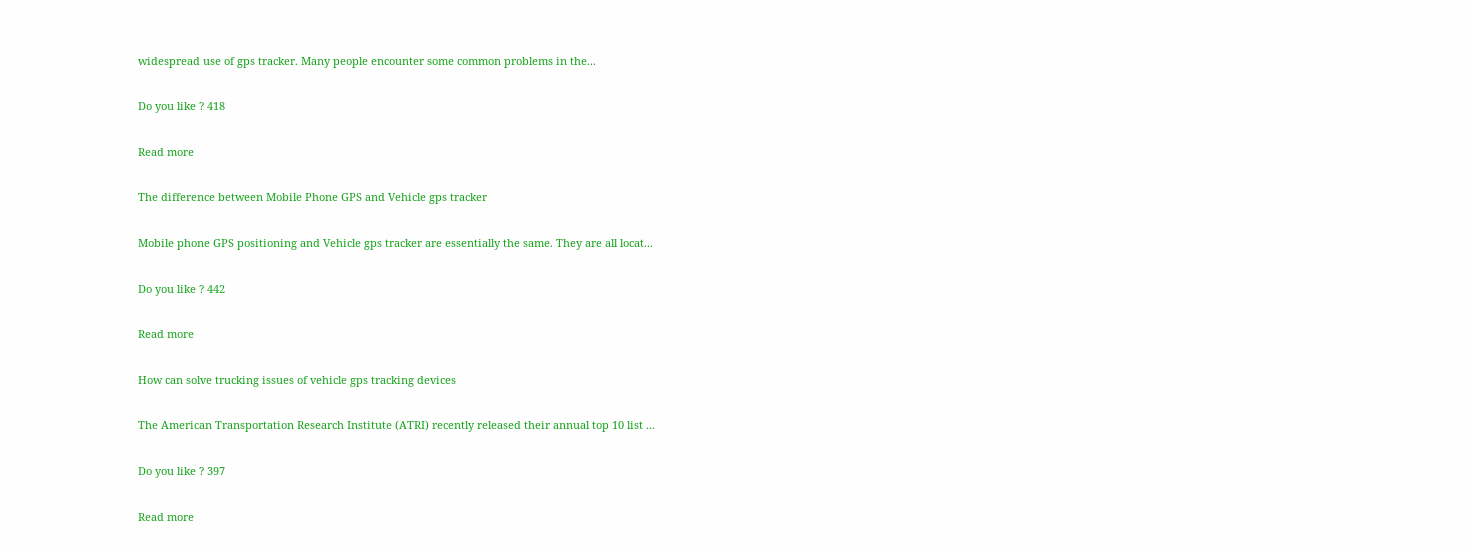widespread use of gps tracker. Many people encounter some common problems in the...

Do you like ? 418

Read more

The difference between Mobile Phone GPS and Vehicle gps tracker

Mobile phone GPS positioning and Vehicle gps tracker are essentially the same. They are all locat...

Do you like ? 442

Read more

How can solve trucking issues of vehicle gps tracking devices

The American Transportation Research Institute (ATRI) recently released their annual top 10 list ...

Do you like ? 397

Read more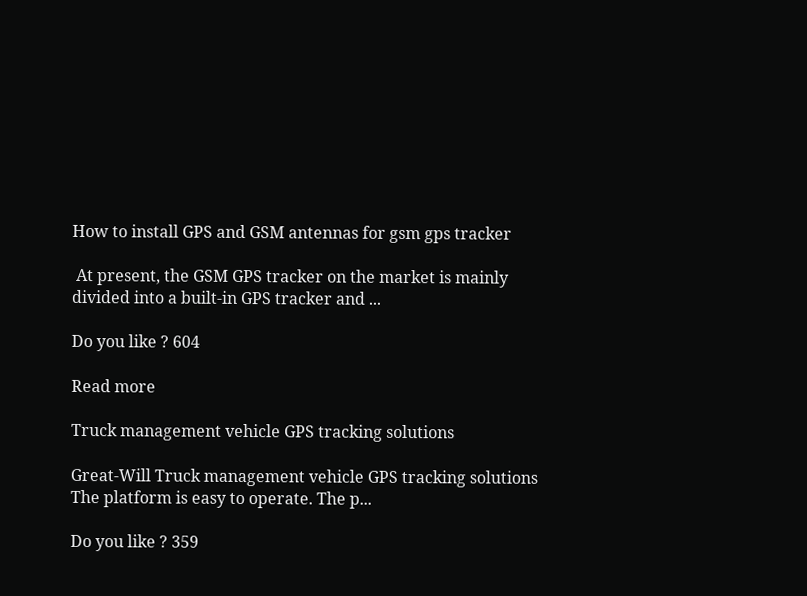How to install GPS and GSM antennas for gsm gps tracker

 At present, the GSM GPS tracker on the market is mainly divided into a built-in GPS tracker and ...

Do you like ? 604

Read more

Truck management vehicle GPS tracking solutions

Great-Will Truck management vehicle GPS tracking solutions The platform is easy to operate. The p...

Do you like ? 359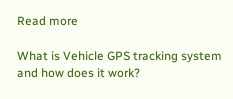Read more

What is Vehicle GPS tracking system and how does it work?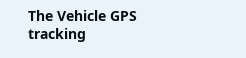The Vehicle GPS tracking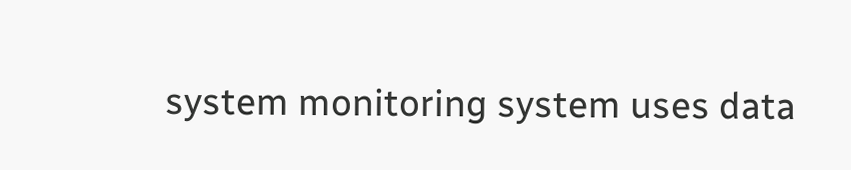system monitoring system uses data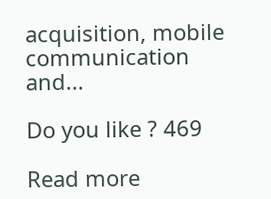acquisition, mobile communication and...

Do you like ? 469

Read more